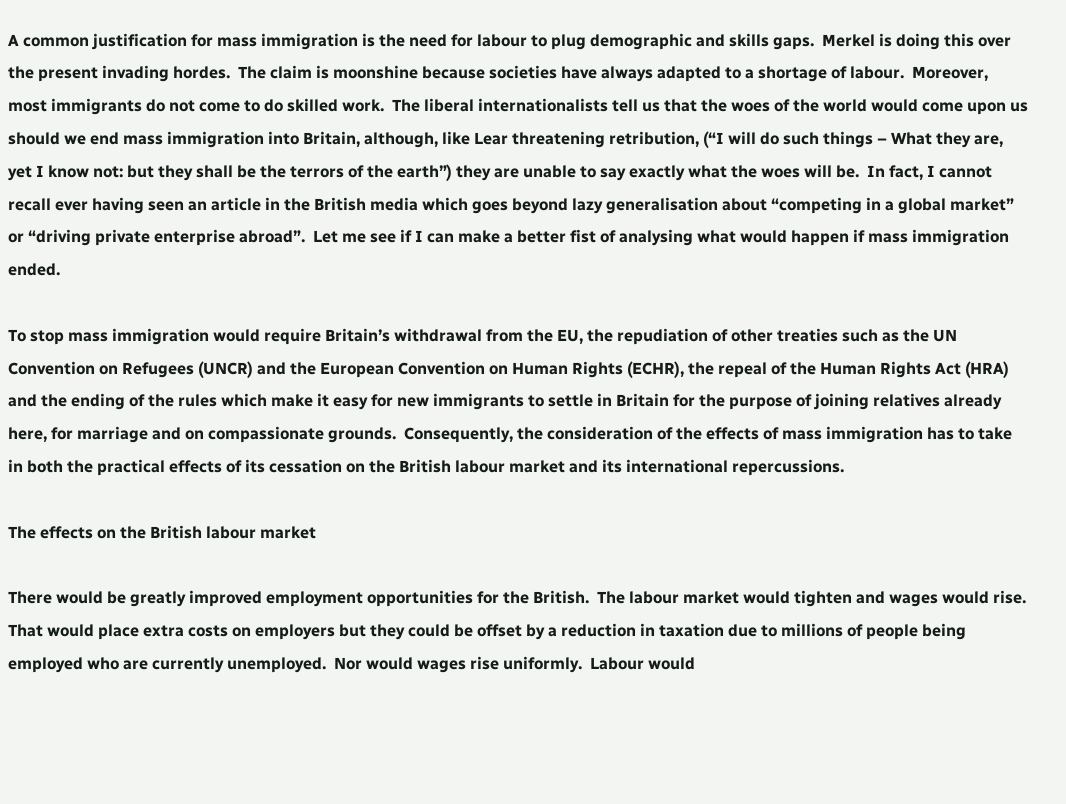A common justification for mass immigration is the need for labour to plug demographic and skills gaps.  Merkel is doing this over the present invading hordes.  The claim is moonshine because societies have always adapted to a shortage of labour.  Moreover, most immigrants do not come to do skilled work.  The liberal internationalists tell us that the woes of the world would come upon us should we end mass immigration into Britain, although, like Lear threatening retribution, (“I will do such things – What they are, yet I know not: but they shall be the terrors of the earth”) they are unable to say exactly what the woes will be.  In fact, I cannot recall ever having seen an article in the British media which goes beyond lazy generalisation about “competing in a global market” or “driving private enterprise abroad”.  Let me see if I can make a better fist of analysing what would happen if mass immigration ended.

To stop mass immigration would require Britain’s withdrawal from the EU, the repudiation of other treaties such as the UN Convention on Refugees (UNCR) and the European Convention on Human Rights (ECHR), the repeal of the Human Rights Act (HRA) and the ending of the rules which make it easy for new immigrants to settle in Britain for the purpose of joining relatives already here, for marriage and on compassionate grounds.  Consequently, the consideration of the effects of mass immigration has to take in both the practical effects of its cessation on the British labour market and its international repercussions.

The effects on the British labour market

There would be greatly improved employment opportunities for the British.  The labour market would tighten and wages would rise.  That would place extra costs on employers but they could be offset by a reduction in taxation due to millions of people being employed who are currently unemployed.  Nor would wages rise uniformly.  Labour would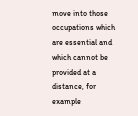move into those occupations which are essential and which cannot be provided at a distance, for example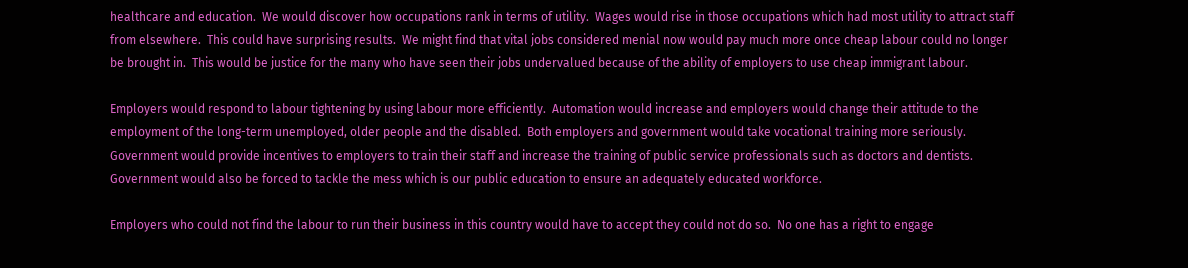healthcare and education.  We would discover how occupations rank in terms of utility.  Wages would rise in those occupations which had most utility to attract staff from elsewhere.  This could have surprising results.  We might find that vital jobs considered menial now would pay much more once cheap labour could no longer be brought in.  This would be justice for the many who have seen their jobs undervalued because of the ability of employers to use cheap immigrant labour.

Employers would respond to labour tightening by using labour more efficiently.  Automation would increase and employers would change their attitude to the employment of the long-term unemployed, older people and the disabled.  Both employers and government would take vocational training more seriously.  Government would provide incentives to employers to train their staff and increase the training of public service professionals such as doctors and dentists.  Government would also be forced to tackle the mess which is our public education to ensure an adequately educated workforce.

Employers who could not find the labour to run their business in this country would have to accept they could not do so.  No one has a right to engage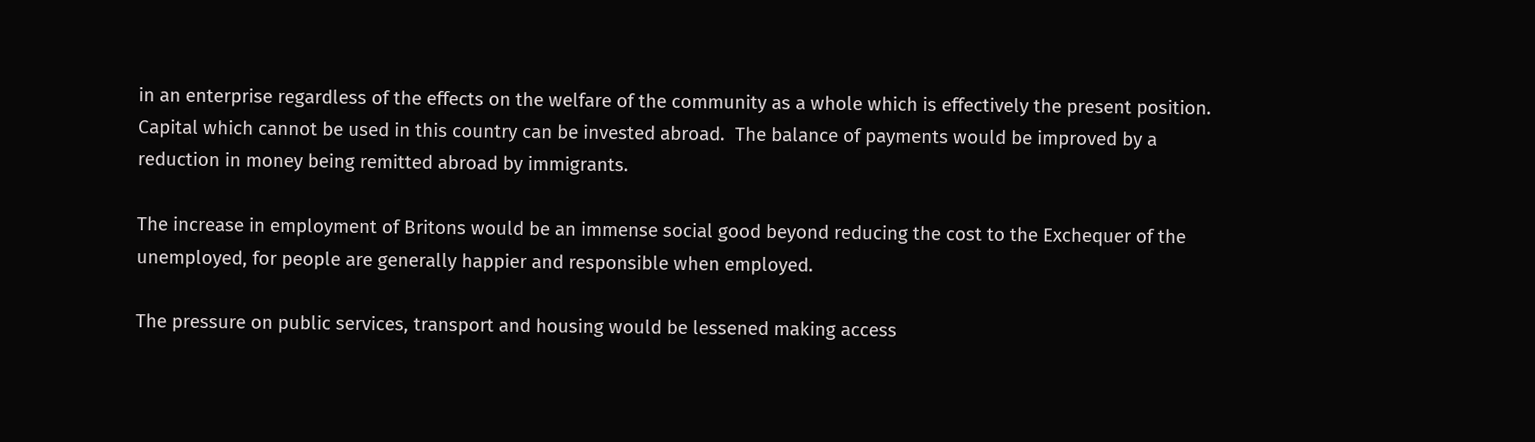in an enterprise regardless of the effects on the welfare of the community as a whole which is effectively the present position.  Capital which cannot be used in this country can be invested abroad.  The balance of payments would be improved by a reduction in money being remitted abroad by immigrants.

The increase in employment of Britons would be an immense social good beyond reducing the cost to the Exchequer of the unemployed, for people are generally happier and responsible when employed.

The pressure on public services, transport and housing would be lessened making access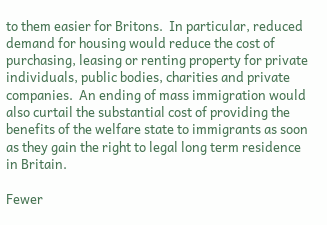to them easier for Britons.  In particular, reduced demand for housing would reduce the cost of purchasing, leasing or renting property for private individuals, public bodies, charities and private companies.  An ending of mass immigration would also curtail the substantial cost of providing the benefits of the welfare state to immigrants as soon as they gain the right to legal long term residence in Britain.

Fewer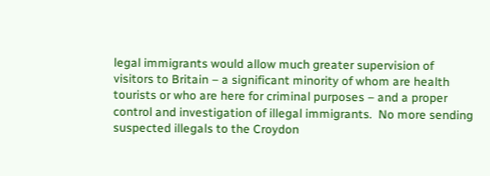legal immigrants would allow much greater supervision of visitors to Britain – a significant minority of whom are health tourists or who are here for criminal purposes – and a proper control and investigation of illegal immigrants.  No more sending suspected illegals to the Croydon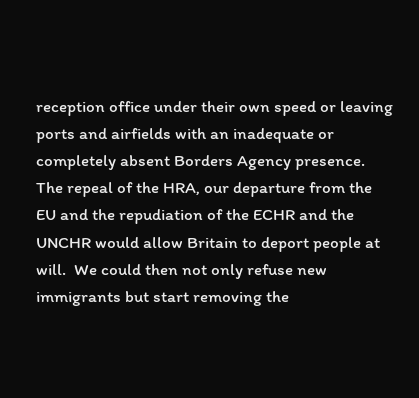reception office under their own speed or leaving ports and airfields with an inadequate or completely absent Borders Agency presence.  The repeal of the HRA, our departure from the EU and the repudiation of the ECHR and the UNCHR would allow Britain to deport people at will.  We could then not only refuse new immigrants but start removing the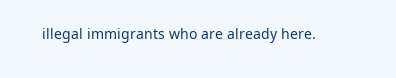illegal immigrants who are already here.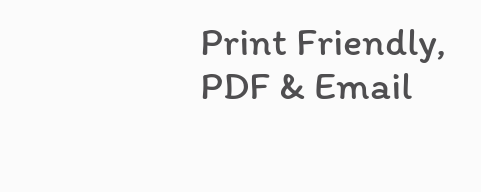Print Friendly, PDF & Email